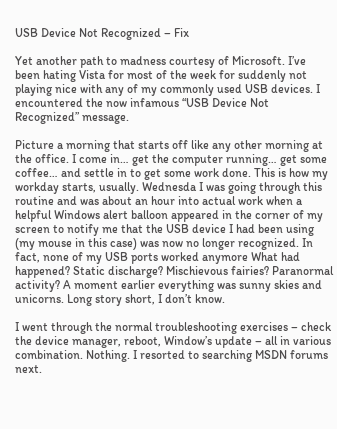USB Device Not Recognized – Fix

Yet another path to madness courtesy of Microsoft. I’ve been hating Vista for most of the week for suddenly not playing nice with any of my commonly used USB devices. I encountered the now infamous “USB Device Not Recognized” message.

Picture a morning that starts off like any other morning at the office. I come in… get the computer running… get some coffee… and settle in to get some work done. This is how my workday starts, usually. Wednesda I was going through this routine and was about an hour into actual work when a helpful Windows alert balloon appeared in the corner of my screen to notify me that the USB device I had been using (my mouse in this case) was now no longer recognized. In fact, none of my USB ports worked anymore What had happened? Static discharge? Mischievous fairies? Paranormal activity? A moment earlier everything was sunny skies and unicorns. Long story short, I don’t know.

I went through the normal troubleshooting exercises – check the device manager, reboot, Window’s update – all in various combination. Nothing. I resorted to searching MSDN forums next.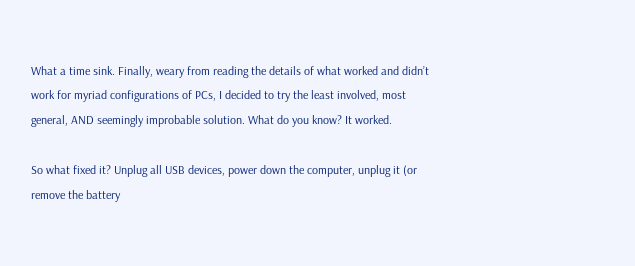What a time sink. Finally, weary from reading the details of what worked and didn’t work for myriad configurations of PCs, I decided to try the least involved, most general, AND seemingly improbable solution. What do you know? It worked.

So what fixed it? Unplug all USB devices, power down the computer, unplug it (or remove the battery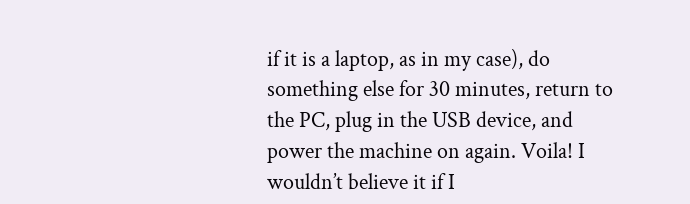if it is a laptop, as in my case), do something else for 30 minutes, return to the PC, plug in the USB device, and power the machine on again. Voila! I wouldn’t believe it if I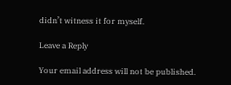didn’t witness it for myself.

Leave a Reply

Your email address will not be published.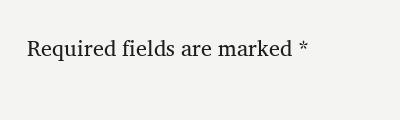Required fields are marked *